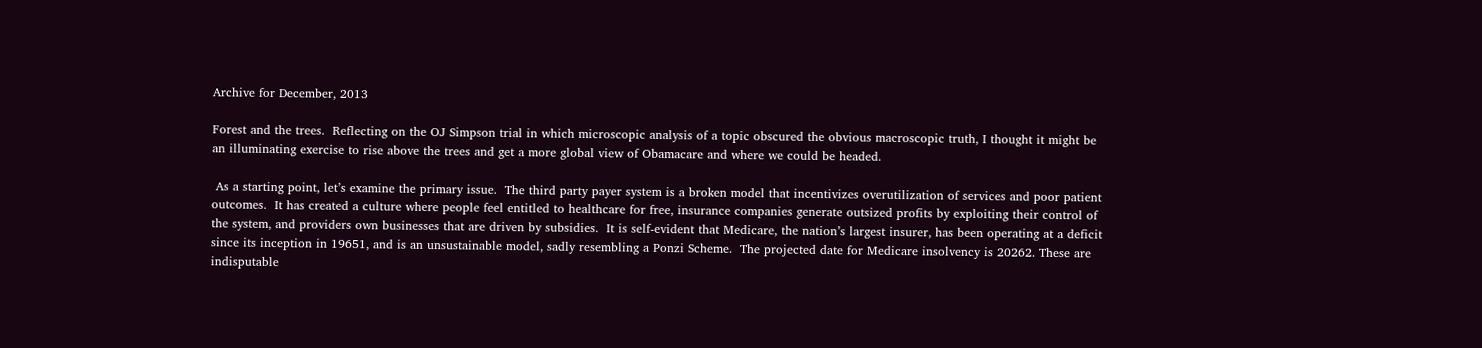Archive for December, 2013

Forest and the trees.  Reflecting on the OJ Simpson trial in which microscopic analysis of a topic obscured the obvious macroscopic truth, I thought it might be an illuminating exercise to rise above the trees and get a more global view of Obamacare and where we could be headed.

 As a starting point, let’s examine the primary issue.  The third party payer system is a broken model that incentivizes overutilization of services and poor patient outcomes.  It has created a culture where people feel entitled to healthcare for free, insurance companies generate outsized profits by exploiting their control of the system, and providers own businesses that are driven by subsidies.  It is self-evident that Medicare, the nation’s largest insurer, has been operating at a deficit since its inception in 19651, and is an unsustainable model, sadly resembling a Ponzi Scheme.  The projected date for Medicare insolvency is 20262. These are indisputable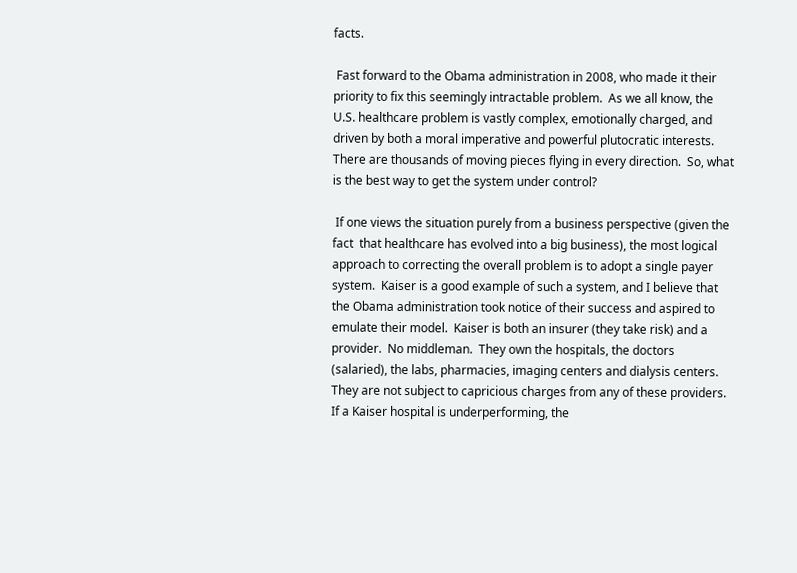facts.

 Fast forward to the Obama administration in 2008, who made it their priority to fix this seemingly intractable problem.  As we all know, the U.S. healthcare problem is vastly complex, emotionally charged, and driven by both a moral imperative and powerful plutocratic interests.  There are thousands of moving pieces flying in every direction.  So, what is the best way to get the system under control?

 If one views the situation purely from a business perspective (given the fact  that healthcare has evolved into a big business), the most logical approach to correcting the overall problem is to adopt a single payer system.  Kaiser is a good example of such a system, and I believe that the Obama administration took notice of their success and aspired to emulate their model.  Kaiser is both an insurer (they take risk) and a provider.  No middleman.  They own the hospitals, the doctors (salaried), the labs, pharmacies, imaging centers and dialysis centers.  They are not subject to capricious charges from any of these providers.  If a Kaiser hospital is underperforming, the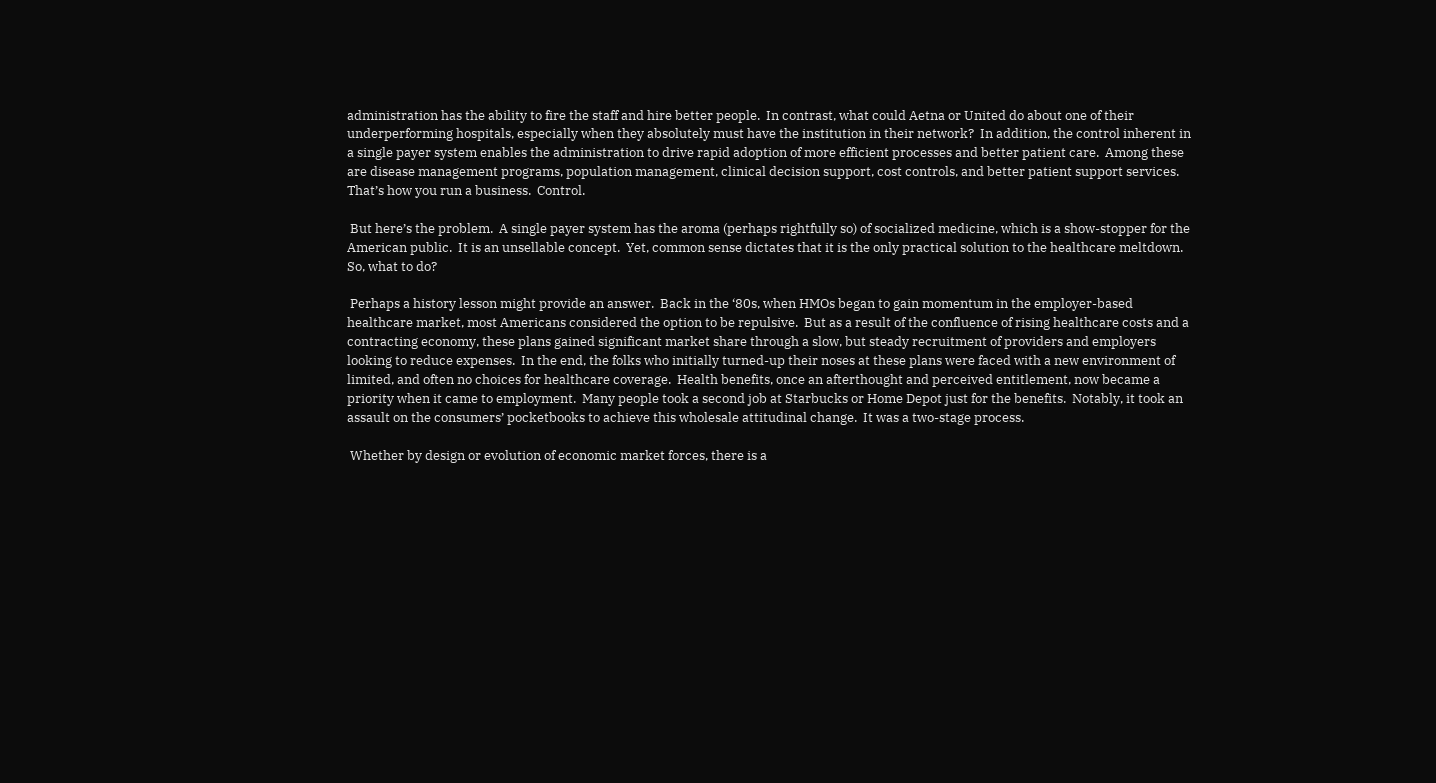administration has the ability to fire the staff and hire better people.  In contrast, what could Aetna or United do about one of their underperforming hospitals, especially when they absolutely must have the institution in their network?  In addition, the control inherent in a single payer system enables the administration to drive rapid adoption of more efficient processes and better patient care.  Among these are disease management programs, population management, clinical decision support, cost controls, and better patient support services.  That’s how you run a business.  Control.

 But here’s the problem.  A single payer system has the aroma (perhaps rightfully so) of socialized medicine, which is a show-stopper for the American public.  It is an unsellable concept.  Yet, common sense dictates that it is the only practical solution to the healthcare meltdown.  So, what to do?

 Perhaps a history lesson might provide an answer.  Back in the ‘80s, when HMOs began to gain momentum in the employer-based healthcare market, most Americans considered the option to be repulsive.  But as a result of the confluence of rising healthcare costs and a contracting economy, these plans gained significant market share through a slow, but steady recruitment of providers and employers looking to reduce expenses.  In the end, the folks who initially turned-up their noses at these plans were faced with a new environment of limited, and often no choices for healthcare coverage.  Health benefits, once an afterthought and perceived entitlement, now became a priority when it came to employment.  Many people took a second job at Starbucks or Home Depot just for the benefits.  Notably, it took an assault on the consumers’ pocketbooks to achieve this wholesale attitudinal change.  It was a two-stage process.

 Whether by design or evolution of economic market forces, there is a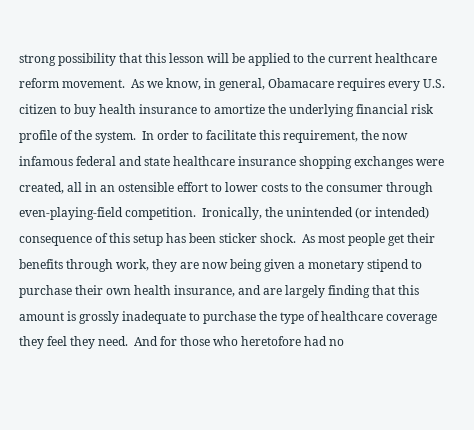strong possibility that this lesson will be applied to the current healthcare reform movement.  As we know, in general, Obamacare requires every U.S. citizen to buy health insurance to amortize the underlying financial risk profile of the system.  In order to facilitate this requirement, the now infamous federal and state healthcare insurance shopping exchanges were created, all in an ostensible effort to lower costs to the consumer through even-playing-field competition.  Ironically, the unintended (or intended) consequence of this setup has been sticker shock.  As most people get their benefits through work, they are now being given a monetary stipend to purchase their own health insurance, and are largely finding that this amount is grossly inadequate to purchase the type of healthcare coverage they feel they need.  And for those who heretofore had no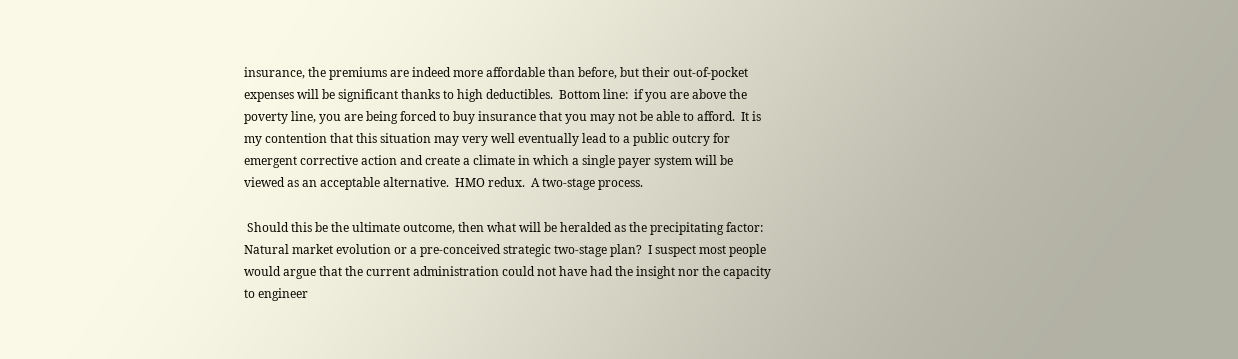insurance, the premiums are indeed more affordable than before, but their out-of-pocket expenses will be significant thanks to high deductibles.  Bottom line:  if you are above the poverty line, you are being forced to buy insurance that you may not be able to afford.  It is my contention that this situation may very well eventually lead to a public outcry for emergent corrective action and create a climate in which a single payer system will be viewed as an acceptable alternative.  HMO redux.  A two-stage process.

 Should this be the ultimate outcome, then what will be heralded as the precipitating factor: Natural market evolution or a pre-conceived strategic two-stage plan?  I suspect most people would argue that the current administration could not have had the insight nor the capacity to engineer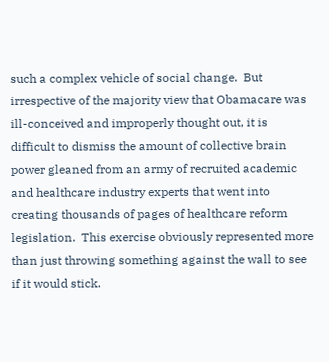such a complex vehicle of social change.  But irrespective of the majority view that Obamacare was ill-conceived and improperly thought out, it is difficult to dismiss the amount of collective brain power gleaned from an army of recruited academic and healthcare industry experts that went into creating thousands of pages of healthcare reform legislation.  This exercise obviously represented more than just throwing something against the wall to see if it would stick.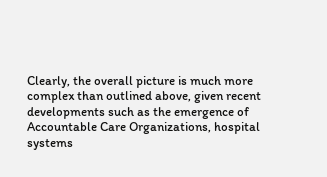Clearly, the overall picture is much more complex than outlined above, given recent developments such as the emergence of Accountable Care Organizations, hospital systems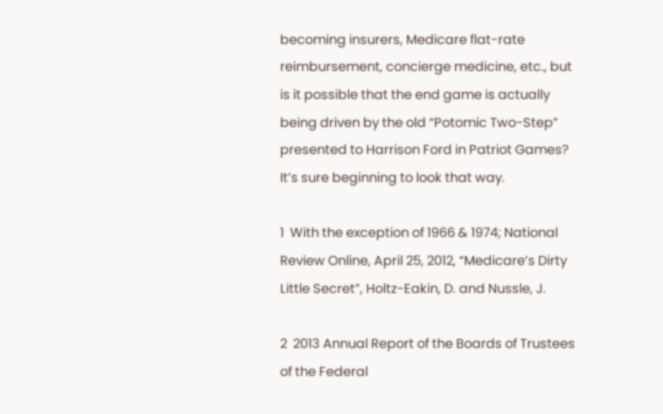becoming insurers, Medicare flat-rate reimbursement, concierge medicine, etc., but is it possible that the end game is actually being driven by the old “Potomic Two-Step” presented to Harrison Ford in Patriot Games?  It’s sure beginning to look that way.

1  With the exception of 1966 & 1974; National Review Online, April 25, 2012, “Medicare’s Dirty Little Secret”, Holtz-Eakin, D. and Nussle, J.

2  2013 Annual Report of the Boards of Trustees of the Federal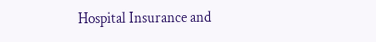Hospital Insurance and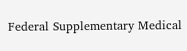Federal Supplementary Medical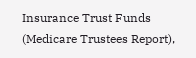Insurance Trust Funds (Medicare Trustees Report),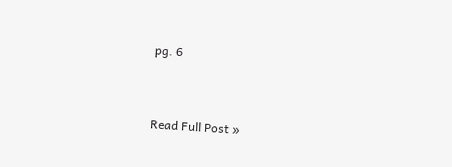pg. 6


Read Full Post »